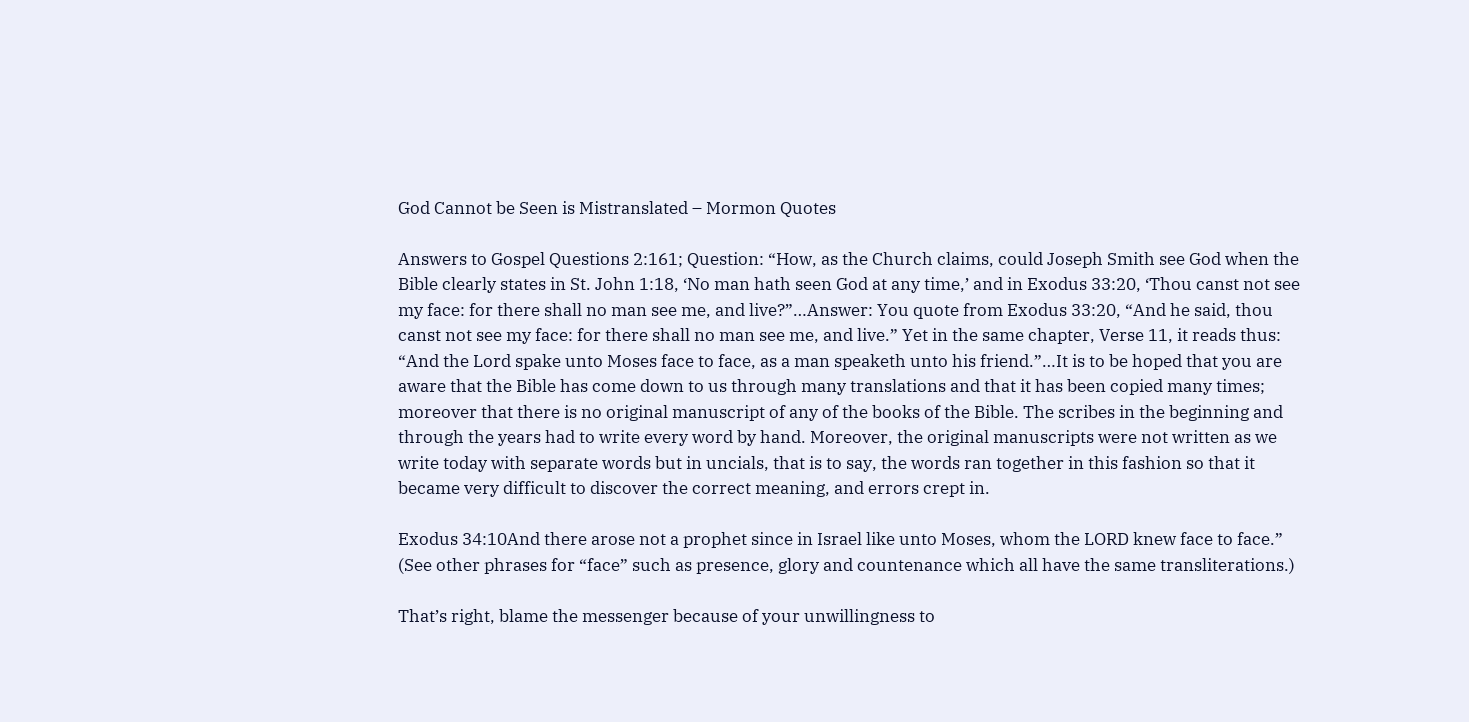God Cannot be Seen is Mistranslated – Mormon Quotes

Answers to Gospel Questions 2:161; Question: “How, as the Church claims, could Joseph Smith see God when the Bible clearly states in St. John 1:18, ‘No man hath seen God at any time,’ and in Exodus 33:20, ‘Thou canst not see my face: for there shall no man see me, and live?”…Answer: You quote from Exodus 33:20, “And he said, thou canst not see my face: for there shall no man see me, and live.” Yet in the same chapter, Verse 11, it reads thus: “And the Lord spake unto Moses face to face, as a man speaketh unto his friend.”…It is to be hoped that you are aware that the Bible has come down to us through many translations and that it has been copied many times; moreover that there is no original manuscript of any of the books of the Bible. The scribes in the beginning and through the years had to write every word by hand. Moreover, the original manuscripts were not written as we write today with separate words but in uncials, that is to say, the words ran together in this fashion so that it became very difficult to discover the correct meaning, and errors crept in.

Exodus 34:10And there arose not a prophet since in Israel like unto Moses, whom the LORD knew face to face.”  (See other phrases for “face” such as presence, glory and countenance which all have the same transliterations.)

That’s right, blame the messenger because of your unwillingness to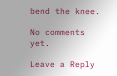bend the knee.

No comments yet.

Leave a Reply